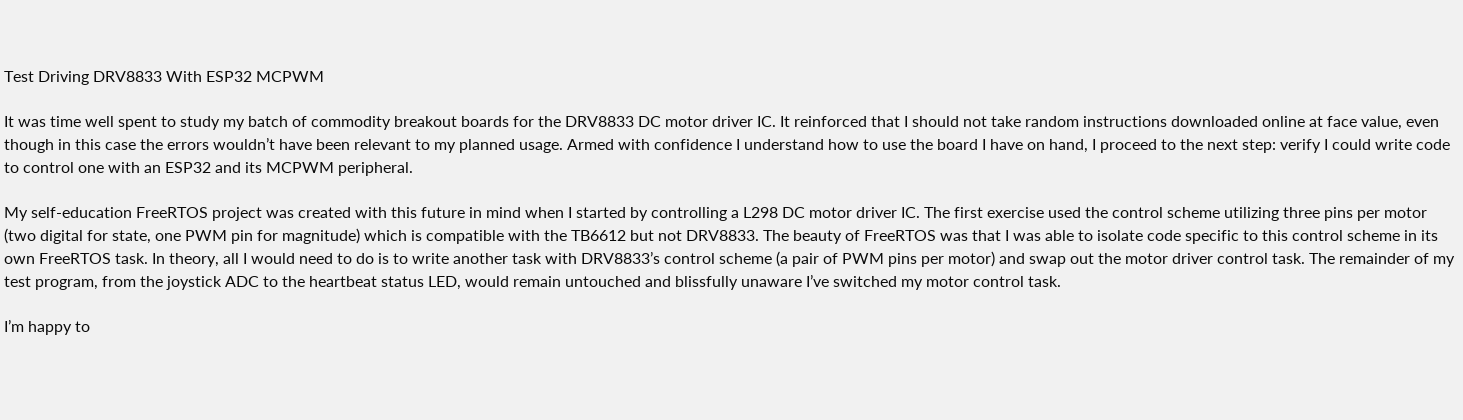Test Driving DRV8833 With ESP32 MCPWM

It was time well spent to study my batch of commodity breakout boards for the DRV8833 DC motor driver IC. It reinforced that I should not take random instructions downloaded online at face value, even though in this case the errors wouldn’t have been relevant to my planned usage. Armed with confidence I understand how to use the board I have on hand, I proceed to the next step: verify I could write code to control one with an ESP32 and its MCPWM peripheral.

My self-education FreeRTOS project was created with this future in mind when I started by controlling a L298 DC motor driver IC. The first exercise used the control scheme utilizing three pins per motor (two digital for state, one PWM pin for magnitude) which is compatible with the TB6612 but not DRV8833. The beauty of FreeRTOS was that I was able to isolate code specific to this control scheme in its own FreeRTOS task. In theory, all I would need to do is to write another task with DRV8833’s control scheme (a pair of PWM pins per motor) and swap out the motor driver control task. The remainder of my test program, from the joystick ADC to the heartbeat status LED, would remain untouched and blissfully unaware I’ve switched my motor control task.

I’m happy to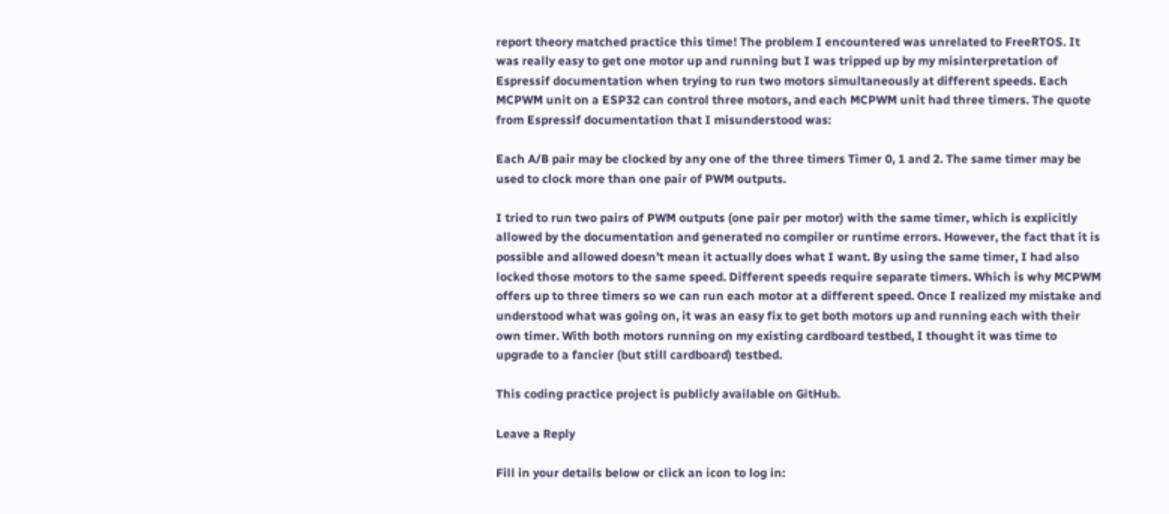report theory matched practice this time! The problem I encountered was unrelated to FreeRTOS. It was really easy to get one motor up and running but I was tripped up by my misinterpretation of Espressif documentation when trying to run two motors simultaneously at different speeds. Each MCPWM unit on a ESP32 can control three motors, and each MCPWM unit had three timers. The quote from Espressif documentation that I misunderstood was:

Each A/B pair may be clocked by any one of the three timers Timer 0, 1 and 2. The same timer may be used to clock more than one pair of PWM outputs.

I tried to run two pairs of PWM outputs (one pair per motor) with the same timer, which is explicitly allowed by the documentation and generated no compiler or runtime errors. However, the fact that it is possible and allowed doesn’t mean it actually does what I want. By using the same timer, I had also locked those motors to the same speed. Different speeds require separate timers. Which is why MCPWM offers up to three timers so we can run each motor at a different speed. Once I realized my mistake and understood what was going on, it was an easy fix to get both motors up and running each with their own timer. With both motors running on my existing cardboard testbed, I thought it was time to upgrade to a fancier (but still cardboard) testbed.

This coding practice project is publicly available on GitHub.

Leave a Reply

Fill in your details below or click an icon to log in: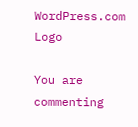WordPress.com Logo

You are commenting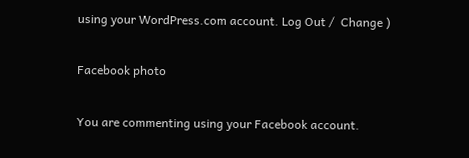using your WordPress.com account. Log Out /  Change )

Facebook photo

You are commenting using your Facebook account.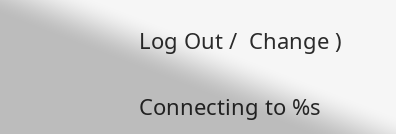Log Out /  Change )

Connecting to %s